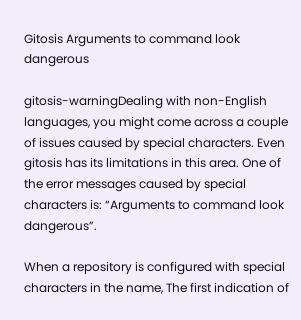Gitosis Arguments to command look dangerous

gitosis-warningDealing with non-English languages, you might come across a couple of issues caused by special characters. Even gitosis has its limitations in this area. One of the error messages caused by special characters is: “Arguments to command look dangerous”.

When a repository is configured with special characters in the name, The first indication of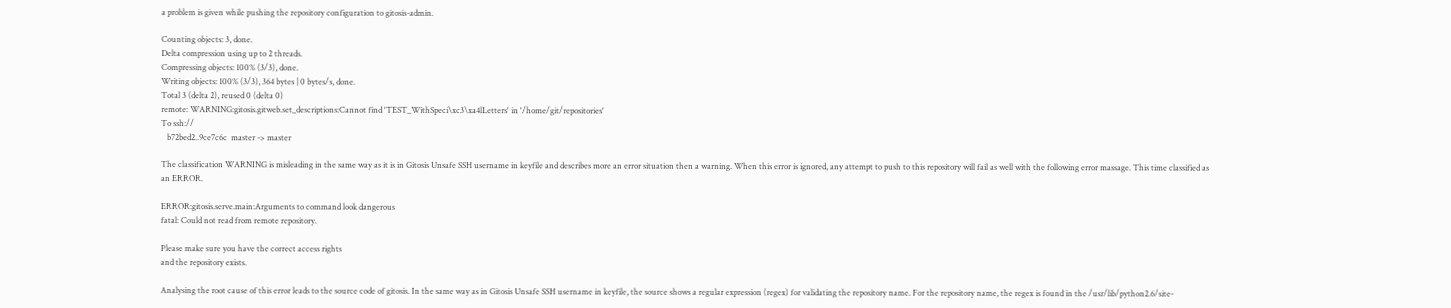a problem is given while pushing the repository configuration to gitosis-admin.

Counting objects: 3, done.
Delta compression using up to 2 threads.
Compressing objects: 100% (3/3), done.
Writing objects: 100% (3/3), 364 bytes | 0 bytes/s, done.
Total 3 (delta 2), reused 0 (delta 0)
remote: WARNING:gitosis.gitweb.set_descriptions:Cannot find 'TEST_WithSpeci\xc3\xa4lLetters' in '/home/git/repositories'
To ssh://
   b72bed2..9ce7c6c  master -> master

The classification WARNING is misleading in the same way as it is in Gitosis Unsafe SSH username in keyfile and describes more an error situation then a warning. When this error is ignored, any attempt to push to this repository will fail as well with the following error massage. This time classified as an ERROR.

ERROR:gitosis.serve.main:Arguments to command look dangerous
fatal: Could not read from remote repository.

Please make sure you have the correct access rights
and the repository exists.

Analysing the root cause of this error leads to the source code of gitosis. In the same way as in Gitosis Unsafe SSH username in keyfile, the source shows a regular expression (regex) for validating the repository name. For the repository name, the regex is found in the /usr/lib/python2.6/site-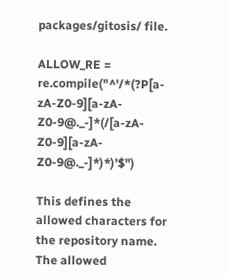packages/gitosis/ file.

ALLOW_RE = re.compile("^'/*(?P[a-zA-Z0-9][a-zA-Z0-9@._-]*(/[a-zA-Z0-9][a-zA-Z0-9@._-]*)*)'$")

This defines the allowed characters for the repository name. The allowed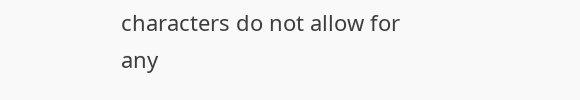characters do not allow for any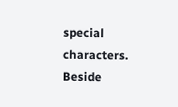special characters. Beside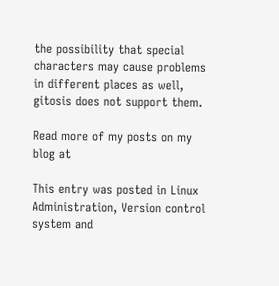the possibility that special characters may cause problems in different places as well, gitosis does not support them.

Read more of my posts on my blog at

This entry was posted in Linux Administration, Version control system and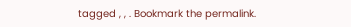tagged , , . Bookmark the permalink.